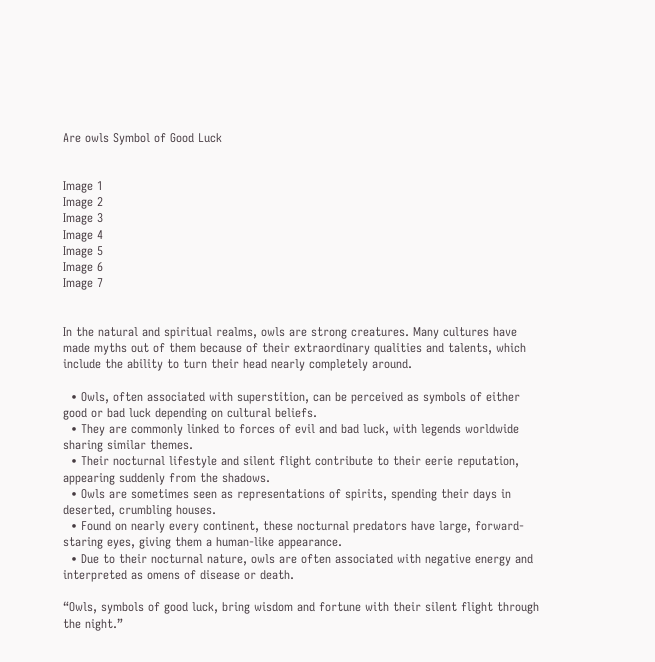Are owls Symbol of Good Luck


Image 1
Image 2
Image 3
Image 4
Image 5
Image 6
Image 7


In the natural and spiritual realms, owls are strong creatures. Many cultures have made myths out of them because of their extraordinary qualities and talents, which include the ability to turn their head nearly completely around.

  • Owls, often associated with superstition, can be perceived as symbols of either good or bad luck depending on cultural beliefs.
  • They are commonly linked to forces of evil and bad luck, with legends worldwide sharing similar themes.
  • Their nocturnal lifestyle and silent flight contribute to their eerie reputation, appearing suddenly from the shadows.
  • Owls are sometimes seen as representations of spirits, spending their days in deserted, crumbling houses.
  • Found on nearly every continent, these nocturnal predators have large, forward-staring eyes, giving them a human-like appearance.
  • Due to their nocturnal nature, owls are often associated with negative energy and interpreted as omens of disease or death.

“Owls, symbols of good luck, bring wisdom and fortune with their silent flight through the night.”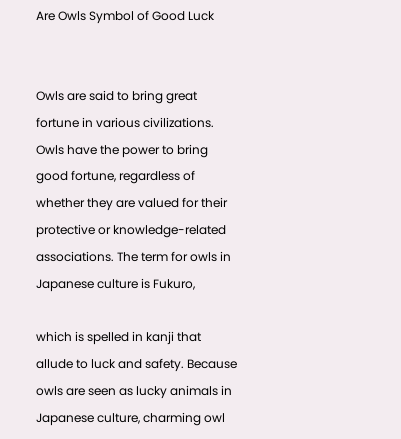Are Owls Symbol of Good Luck


Owls are said to bring great fortune in various civilizations. Owls have the power to bring good fortune, regardless of whether they are valued for their protective or knowledge-related associations. The term for owls in Japanese culture is Fukuro,

which is spelled in kanji that allude to luck and safety. Because owls are seen as lucky animals in Japanese culture, charming owl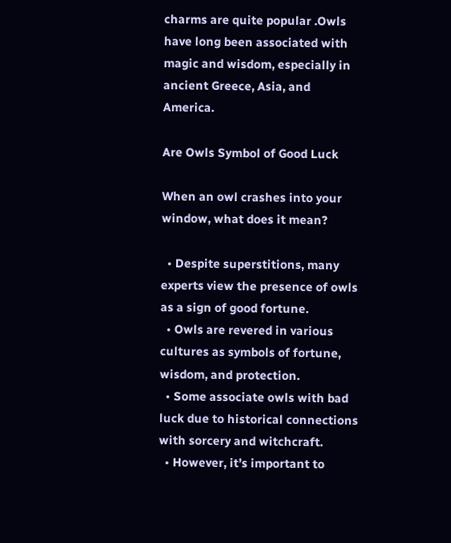charms are quite popular .Owls have long been associated with magic and wisdom, especially in ancient Greece, Asia, and America.

Are Owls Symbol of Good Luck

When an owl crashes into your window, what does it mean?

  • Despite superstitions, many experts view the presence of owls as a sign of good fortune.
  • Owls are revered in various cultures as symbols of fortune, wisdom, and protection.
  • Some associate owls with bad luck due to historical connections with sorcery and witchcraft.
  • However, it’s important to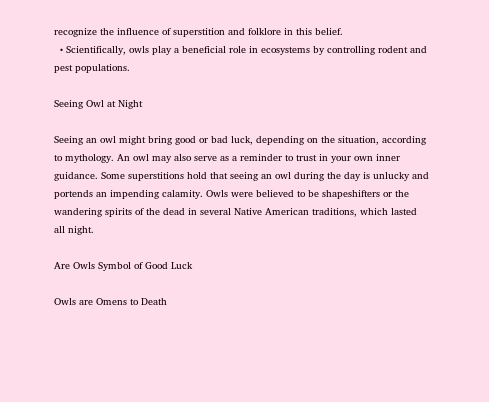recognize the influence of superstition and folklore in this belief.
  • Scientifically, owls play a beneficial role in ecosystems by controlling rodent and pest populations.

Seeing Owl at Night

Seeing an owl might bring good or bad luck, depending on the situation, according to mythology. An owl may also serve as a reminder to trust in your own inner guidance. Some superstitions hold that seeing an owl during the day is unlucky and portends an impending calamity. Owls were believed to be shapeshifters or the wandering spirits of the dead in several Native American traditions, which lasted all night.

Are Owls Symbol of Good Luck

Owls are Omens to Death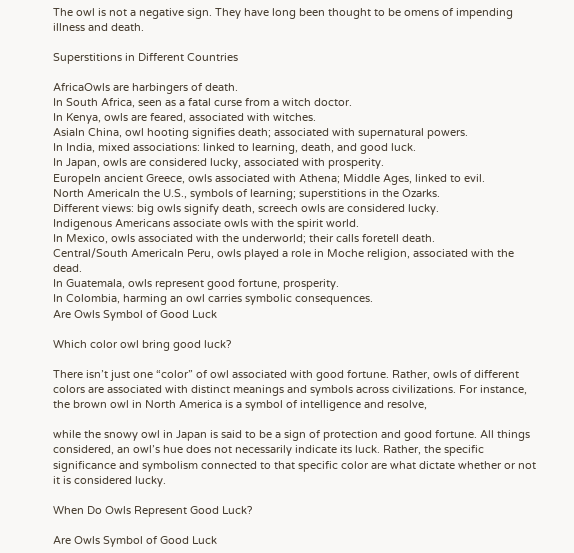The owl is not a negative sign. They have long been thought to be omens of impending illness and death.

Superstitions in Different Countries

AfricaOwls are harbingers of death.
In South Africa, seen as a fatal curse from a witch doctor.
In Kenya, owls are feared, associated with witches.
AsiaIn China, owl hooting signifies death; associated with supernatural powers.
In India, mixed associations: linked to learning, death, and good luck.
In Japan, owls are considered lucky, associated with prosperity.
EuropeIn ancient Greece, owls associated with Athena; Middle Ages, linked to evil.
North AmericaIn the U.S., symbols of learning; superstitions in the Ozarks.
Different views: big owls signify death, screech owls are considered lucky.
Indigenous Americans associate owls with the spirit world.
In Mexico, owls associated with the underworld; their calls foretell death.
Central/South AmericaIn Peru, owls played a role in Moche religion, associated with the dead.
In Guatemala, owls represent good fortune, prosperity.
In Colombia, harming an owl carries symbolic consequences.
Are Owls Symbol of Good Luck

Which color owl bring good luck?

There isn’t just one “color” of owl associated with good fortune. Rather, owls of different colors are associated with distinct meanings and symbols across civilizations. For instance, the brown owl in North America is a symbol of intelligence and resolve,

while the snowy owl in Japan is said to be a sign of protection and good fortune. All things considered, an owl’s hue does not necessarily indicate its luck. Rather, the specific significance and symbolism connected to that specific color are what dictate whether or not it is considered lucky.

When Do Owls Represent Good Luck?

Are Owls Symbol of Good Luck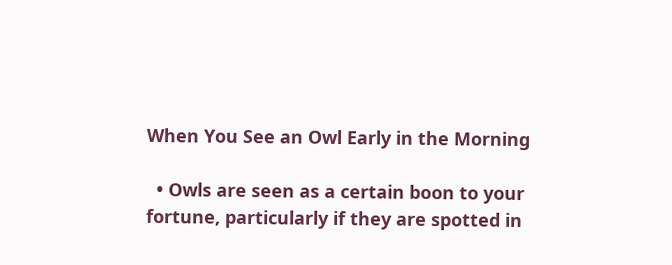When You See an Owl Early in the Morning

  • Owls are seen as a certain boon to your fortune, particularly if they are spotted in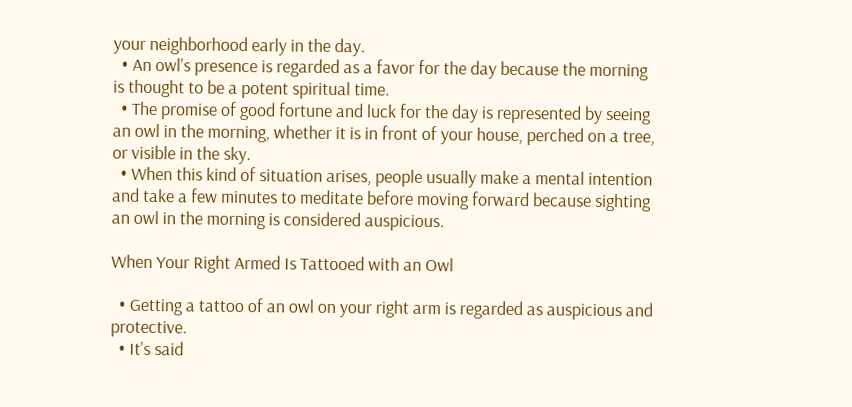your neighborhood early in the day.
  • An owl’s presence is regarded as a favor for the day because the morning is thought to be a potent spiritual time.
  • The promise of good fortune and luck for the day is represented by seeing an owl in the morning, whether it is in front of your house, perched on a tree, or visible in the sky.
  • When this kind of situation arises, people usually make a mental intention and take a few minutes to meditate before moving forward because sighting an owl in the morning is considered auspicious.

When Your Right Armed Is Tattooed with an Owl

  • Getting a tattoo of an owl on your right arm is regarded as auspicious and protective.
  • It’s said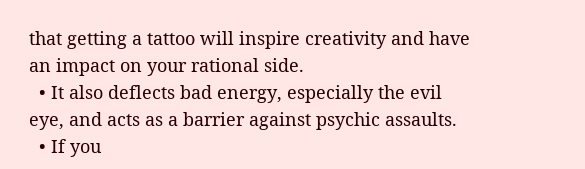that getting a tattoo will inspire creativity and have an impact on your rational side.
  • It also deflects bad energy, especially the evil eye, and acts as a barrier against psychic assaults.
  • If you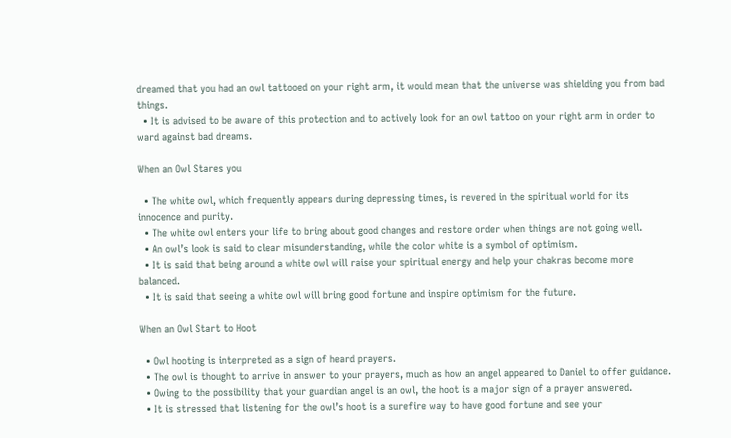dreamed that you had an owl tattooed on your right arm, it would mean that the universe was shielding you from bad things.
  • It is advised to be aware of this protection and to actively look for an owl tattoo on your right arm in order to ward against bad dreams.

When an Owl Stares you

  • The white owl, which frequently appears during depressing times, is revered in the spiritual world for its innocence and purity.
  • The white owl enters your life to bring about good changes and restore order when things are not going well.
  • An owl’s look is said to clear misunderstanding, while the color white is a symbol of optimism.
  • It is said that being around a white owl will raise your spiritual energy and help your chakras become more balanced.
  • It is said that seeing a white owl will bring good fortune and inspire optimism for the future.

When an Owl Start to Hoot

  • Owl hooting is interpreted as a sign of heard prayers.
  • The owl is thought to arrive in answer to your prayers, much as how an angel appeared to Daniel to offer guidance.
  • Owing to the possibility that your guardian angel is an owl, the hoot is a major sign of a prayer answered.
  • It is stressed that listening for the owl’s hoot is a surefire way to have good fortune and see your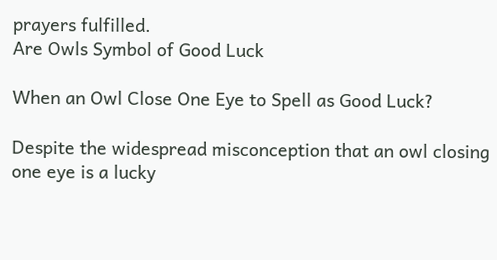prayers fulfilled.
Are Owls Symbol of Good Luck

When an Owl Close One Eye to Spell as Good Luck?

Despite the widespread misconception that an owl closing one eye is a lucky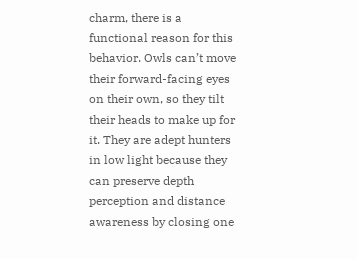charm, there is a functional reason for this behavior. Owls can’t move their forward-facing eyes on their own, so they tilt their heads to make up for it. They are adept hunters in low light because they can preserve depth perception and distance awareness by closing one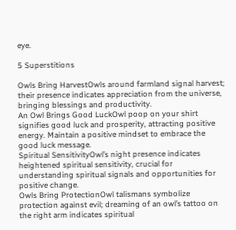eye.

5 Superstitions

Owls Bring HarvestOwls around farmland signal harvest; their presence indicates appreciation from the universe, bringing blessings and productivity.
An Owl Brings Good LuckOwl poop on your shirt signifies good luck and prosperity, attracting positive energy. Maintain a positive mindset to embrace the good luck message.
Spiritual SensitivityOwl’s night presence indicates heightened spiritual sensitivity, crucial for understanding spiritual signals and opportunities for positive change.
Owls Bring ProtectionOwl talismans symbolize protection against evil; dreaming of an owl’s tattoo on the right arm indicates spiritual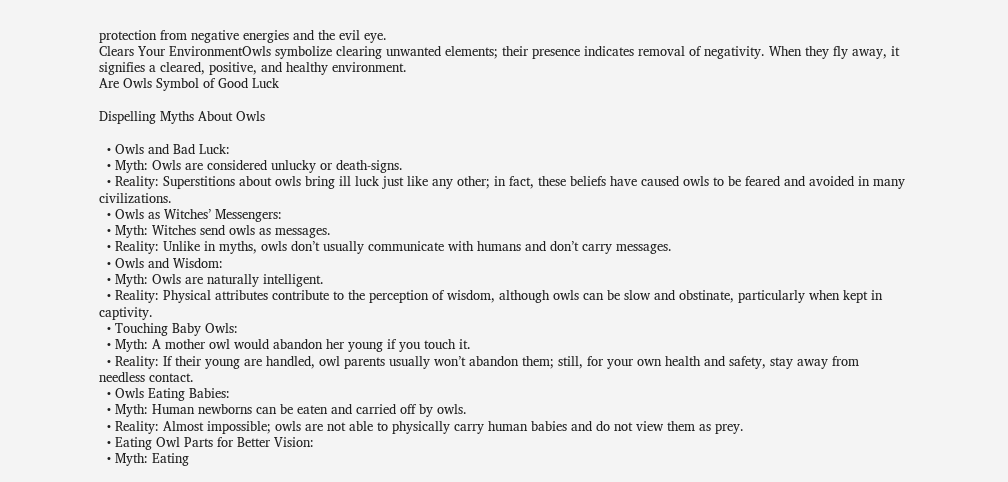protection from negative energies and the evil eye.
Clears Your EnvironmentOwls symbolize clearing unwanted elements; their presence indicates removal of negativity. When they fly away, it signifies a cleared, positive, and healthy environment.
Are Owls Symbol of Good Luck

Dispelling Myths About Owls

  • Owls and Bad Luck:
  • Myth: Owls are considered unlucky or death-signs.
  • Reality: Superstitions about owls bring ill luck just like any other; in fact, these beliefs have caused owls to be feared and avoided in many civilizations.
  • Owls as Witches’ Messengers:
  • Myth: Witches send owls as messages.
  • Reality: Unlike in myths, owls don’t usually communicate with humans and don’t carry messages.
  • Owls and Wisdom:
  • Myth: Owls are naturally intelligent.
  • Reality: Physical attributes contribute to the perception of wisdom, although owls can be slow and obstinate, particularly when kept in captivity.
  • Touching Baby Owls:
  • Myth: A mother owl would abandon her young if you touch it.
  • Reality: If their young are handled, owl parents usually won’t abandon them; still, for your own health and safety, stay away from needless contact.
  • Owls Eating Babies:
  • Myth: Human newborns can be eaten and carried off by owls.
  • Reality: Almost impossible; owls are not able to physically carry human babies and do not view them as prey.
  • Eating Owl Parts for Better Vision:
  • Myth: Eating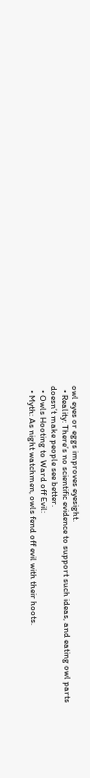owl eyes or eggs improves eyesight.
  • Reality: There’s no scientific evidence to support such ideas, and eating owl parts doesn’t make people see better.
  • Owls Hooting to Ward off Evil:
  • Myth: As night watchmen, owls fend off evil with their hoots.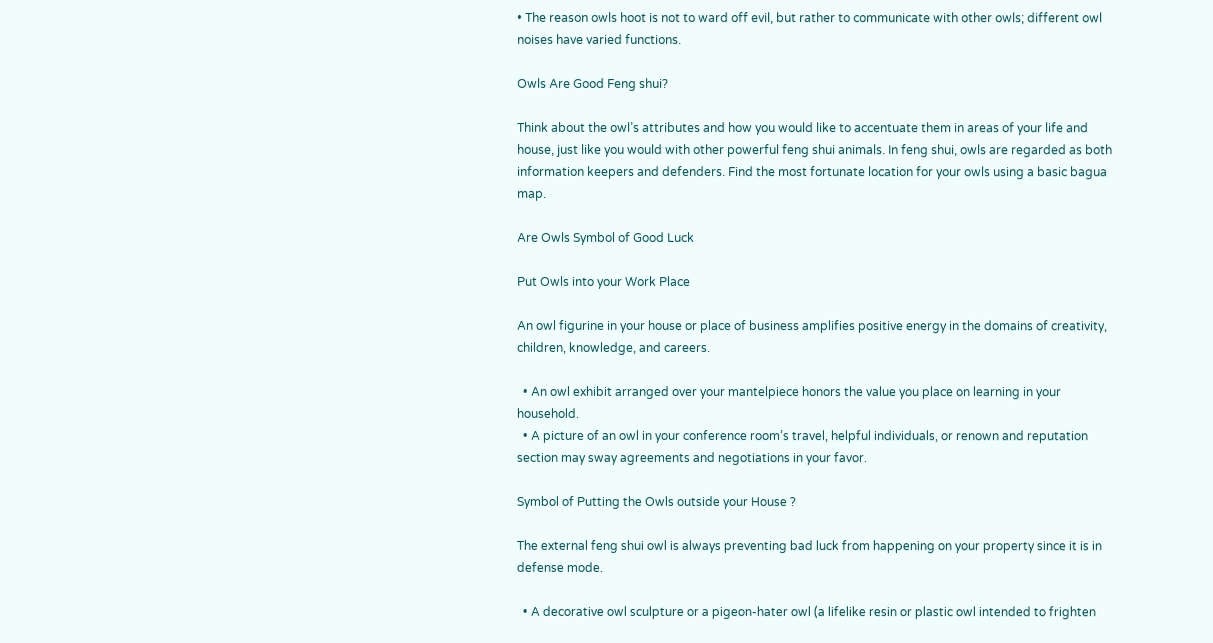• The reason owls hoot is not to ward off evil, but rather to communicate with other owls; different owl noises have varied functions.

Owls Are Good Feng shui?

Think about the owl’s attributes and how you would like to accentuate them in areas of your life and house, just like you would with other powerful feng shui animals. In feng shui, owls are regarded as both information keepers and defenders. Find the most fortunate location for your owls using a basic bagua map.

Are Owls Symbol of Good Luck

Put Owls into your Work Place

An owl figurine in your house or place of business amplifies positive energy in the domains of creativity, children, knowledge, and careers.

  • An owl exhibit arranged over your mantelpiece honors the value you place on learning in your household.
  • A picture of an owl in your conference room’s travel, helpful individuals, or renown and reputation section may sway agreements and negotiations in your favor.

Symbol of Putting the Owls outside your House ?

The external feng shui owl is always preventing bad luck from happening on your property since it is in defense mode.

  • A decorative owl sculpture or a pigeon-hater owl (a lifelike resin or plastic owl intended to frighten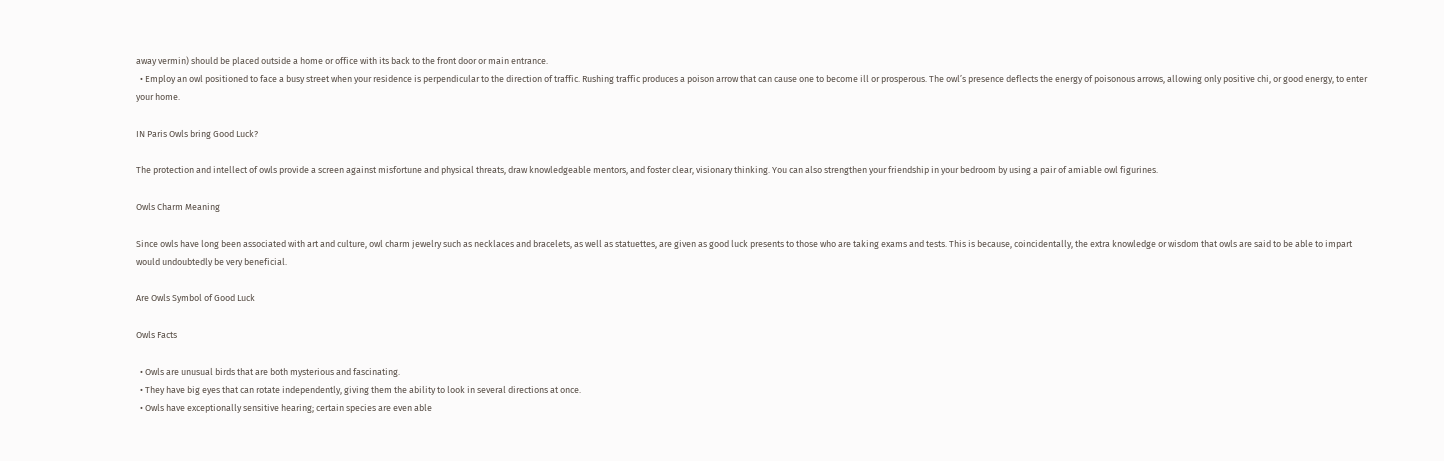away vermin) should be placed outside a home or office with its back to the front door or main entrance.
  • Employ an owl positioned to face a busy street when your residence is perpendicular to the direction of traffic. Rushing traffic produces a poison arrow that can cause one to become ill or prosperous. The owl’s presence deflects the energy of poisonous arrows, allowing only positive chi, or good energy, to enter your home.

IN Paris Owls bring Good Luck?

The protection and intellect of owls provide a screen against misfortune and physical threats, draw knowledgeable mentors, and foster clear, visionary thinking. You can also strengthen your friendship in your bedroom by using a pair of amiable owl figurines.

Owls Charm Meaning

Since owls have long been associated with art and culture, owl charm jewelry such as necklaces and bracelets, as well as statuettes, are given as good luck presents to those who are taking exams and tests. This is because, coincidentally, the extra knowledge or wisdom that owls are said to be able to impart would undoubtedly be very beneficial.

Are Owls Symbol of Good Luck

Owls Facts

  • Owls are unusual birds that are both mysterious and fascinating.
  • They have big eyes that can rotate independently, giving them the ability to look in several directions at once.
  • Owls have exceptionally sensitive hearing; certain species are even able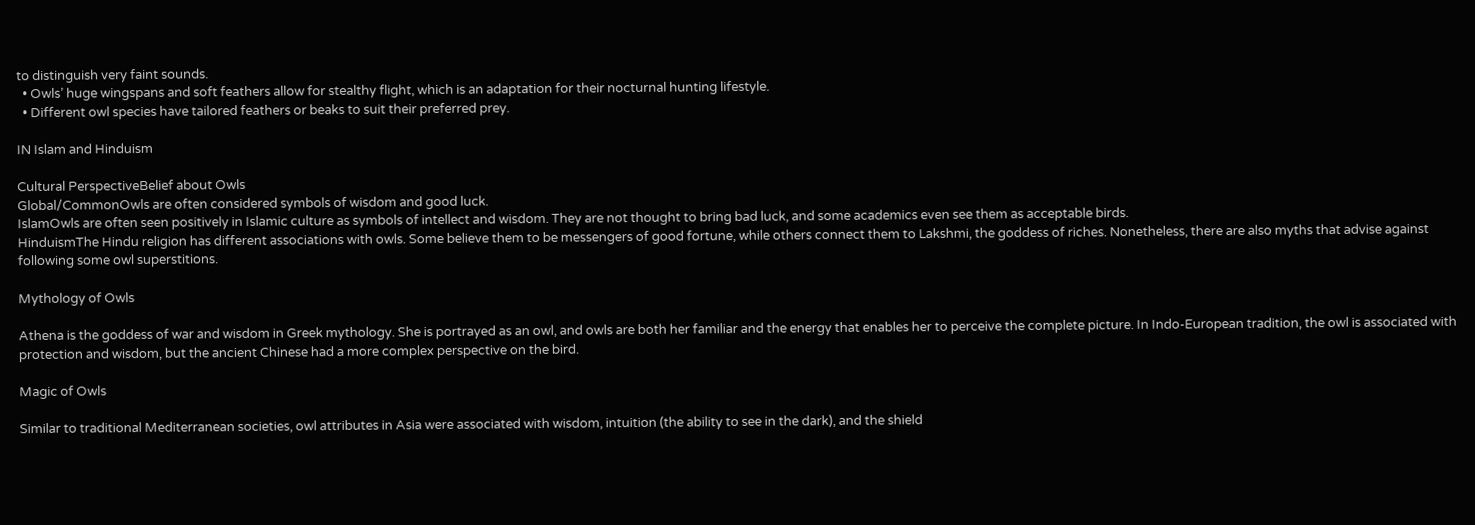to distinguish very faint sounds.
  • Owls’ huge wingspans and soft feathers allow for stealthy flight, which is an adaptation for their nocturnal hunting lifestyle.
  • Different owl species have tailored feathers or beaks to suit their preferred prey.

IN Islam and Hinduism

Cultural PerspectiveBelief about Owls
Global/CommonOwls are often considered symbols of wisdom and good luck.
IslamOwls are often seen positively in Islamic culture as symbols of intellect and wisdom. They are not thought to bring bad luck, and some academics even see them as acceptable birds.
HinduismThe Hindu religion has different associations with owls. Some believe them to be messengers of good fortune, while others connect them to Lakshmi, the goddess of riches. Nonetheless, there are also myths that advise against following some owl superstitions.

Mythology of Owls

Athena is the goddess of war and wisdom in Greek mythology. She is portrayed as an owl, and owls are both her familiar and the energy that enables her to perceive the complete picture. In Indo-European tradition, the owl is associated with protection and wisdom, but the ancient Chinese had a more complex perspective on the bird.

Magic of Owls

Similar to traditional Mediterranean societies, owl attributes in Asia were associated with wisdom, intuition (the ability to see in the dark), and the shield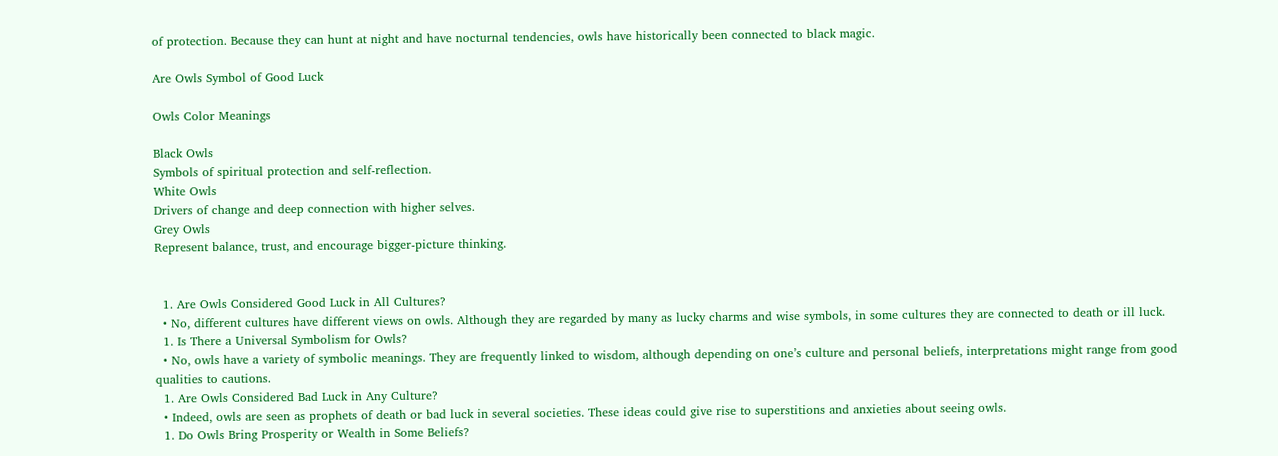of protection. Because they can hunt at night and have nocturnal tendencies, owls have historically been connected to black magic.

Are Owls Symbol of Good Luck

Owls Color Meanings

Black Owls
Symbols of spiritual protection and self-reflection.
White Owls
Drivers of change and deep connection with higher selves.
Grey Owls
Represent balance, trust, and encourage bigger-picture thinking.


  1. Are Owls Considered Good Luck in All Cultures?
  • No, different cultures have different views on owls. Although they are regarded by many as lucky charms and wise symbols, in some cultures they are connected to death or ill luck.
  1. Is There a Universal Symbolism for Owls?
  • No, owls have a variety of symbolic meanings. They are frequently linked to wisdom, although depending on one’s culture and personal beliefs, interpretations might range from good qualities to cautions.
  1. Are Owls Considered Bad Luck in Any Culture?
  • Indeed, owls are seen as prophets of death or bad luck in several societies. These ideas could give rise to superstitions and anxieties about seeing owls.
  1. Do Owls Bring Prosperity or Wealth in Some Beliefs?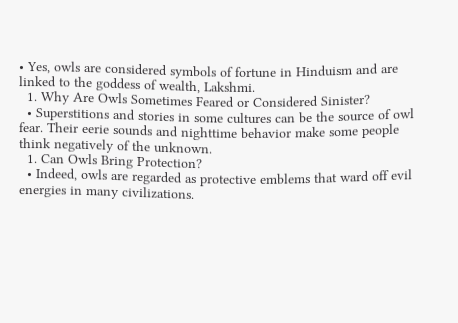• Yes, owls are considered symbols of fortune in Hinduism and are linked to the goddess of wealth, Lakshmi.
  1. Why Are Owls Sometimes Feared or Considered Sinister?
  • Superstitions and stories in some cultures can be the source of owl fear. Their eerie sounds and nighttime behavior make some people think negatively of the unknown.
  1. Can Owls Bring Protection?
  • Indeed, owls are regarded as protective emblems that ward off evil energies in many civilizations.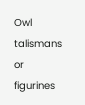Owl talismans or figurines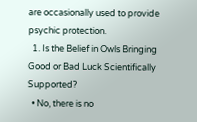are occasionally used to provide psychic protection.
  1. Is the Belief in Owls Bringing Good or Bad Luck Scientifically Supported?
  • No, there is no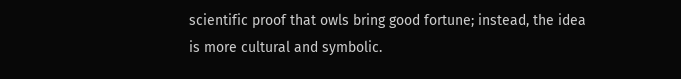scientific proof that owls bring good fortune; instead, the idea is more cultural and symbolic.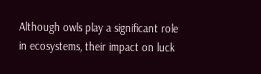Although owls play a significant role in ecosystems, their impact on luck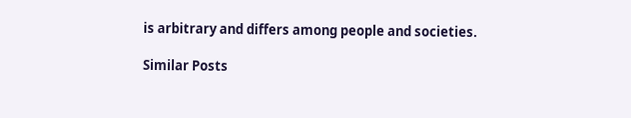is arbitrary and differs among people and societies.

Similar Posts